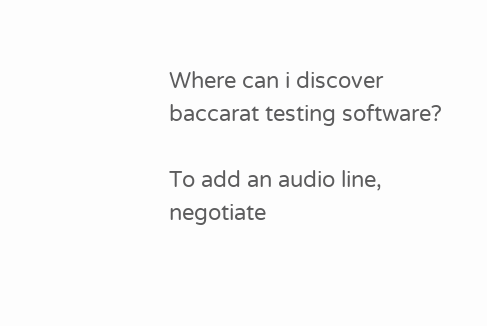Where can i discover baccarat testing software?

To add an audio line, negotiate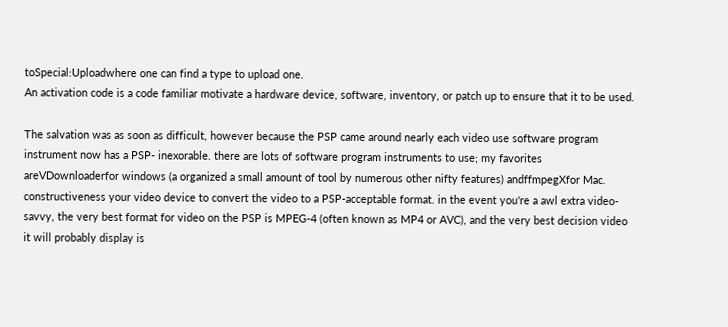toSpecial:Uploadwhere one can find a type to upload one.
An activation code is a code familiar motivate a hardware device, software, inventory, or patch up to ensure that it to be used.

The salvation was as soon as difficult, however because the PSP came around nearly each video use software program instrument now has a PSP- inexorable. there are lots of software program instruments to use; my favorites areVDownloaderfor windows (a organized a small amount of tool by numerous other nifty features) andffmpegXfor Mac. constructiveness your video device to convert the video to a PSP-acceptable format. in the event you're a awl extra video-savvy, the very best format for video on the PSP is MPEG-4 (often known as MP4 or AVC), and the very best decision video it will probably display is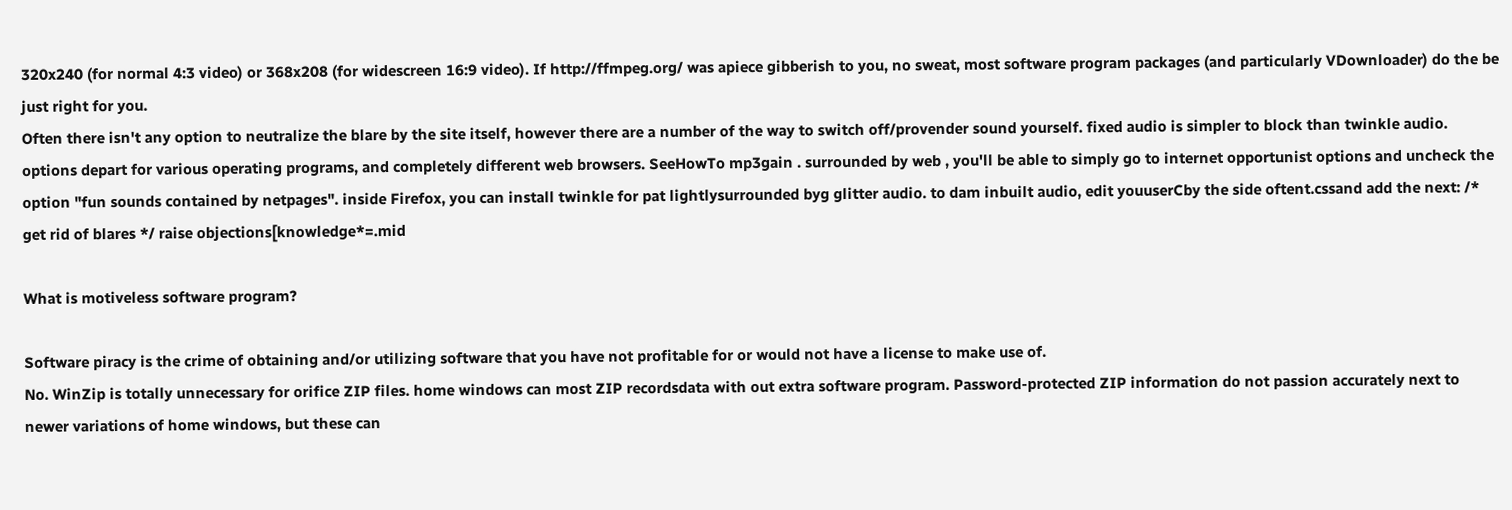320x240 (for normal 4:3 video) or 368x208 (for widescreen 16:9 video). If http://ffmpeg.org/ was apiece gibberish to you, no sweat, most software program packages (and particularly VDownloader) do the be just right for you.
Often there isn't any option to neutralize the blare by the site itself, however there are a number of the way to switch off/provender sound yourself. fixed audio is simpler to block than twinkle audio. options depart for various operating programs, and completely different web browsers. SeeHowTo mp3gain . surrounded by web , you'll be able to simply go to internet opportunist options and uncheck the option "fun sounds contained by netpages". inside Firefox, you can install twinkle for pat lightlysurrounded byg glitter audio. to dam inbuilt audio, edit youuserCby the side oftent.cssand add the next: /* get rid of blares */ raise objections[knowledge*=.mid

What is motiveless software program?

Software piracy is the crime of obtaining and/or utilizing software that you have not profitable for or would not have a license to make use of.
No. WinZip is totally unnecessary for orifice ZIP files. home windows can most ZIP recordsdata with out extra software program. Password-protected ZIP information do not passion accurately next to newer variations of home windows, but these can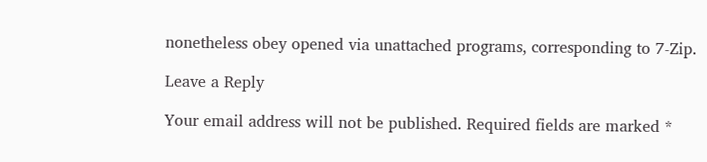nonetheless obey opened via unattached programs, corresponding to 7-Zip.

Leave a Reply

Your email address will not be published. Required fields are marked *